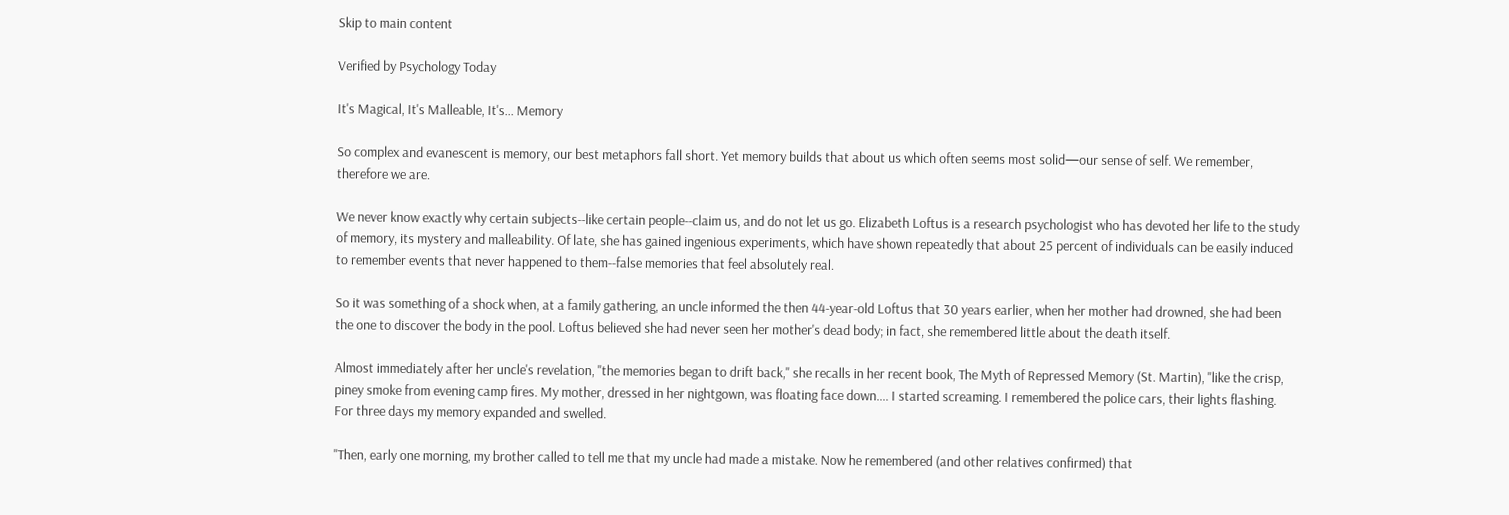Skip to main content

Verified by Psychology Today

It's Magical, It's Malleable, It's... Memory

So complex and evanescent is memory, our best metaphors fall short. Yet memory builds that about us which often seems most solid—our sense of self. We remember, therefore we are.

We never know exactly why certain subjects--like certain people--claim us, and do not let us go. Elizabeth Loftus is a research psychologist who has devoted her life to the study of memory, its mystery and malleability. Of late, she has gained ingenious experiments, which have shown repeatedly that about 25 percent of individuals can be easily induced to remember events that never happened to them--false memories that feel absolutely real.

So it was something of a shock when, at a family gathering, an uncle informed the then 44-year-old Loftus that 30 years earlier, when her mother had drowned, she had been the one to discover the body in the pool. Loftus believed she had never seen her mother's dead body; in fact, she remembered little about the death itself.

Almost immediately after her uncle's revelation, "the memories began to drift back," she recalls in her recent book, The Myth of Repressed Memory (St. Martin), "like the crisp, piney smoke from evening camp fires. My mother, dressed in her nightgown, was floating face down.... I started screaming. I remembered the police cars, their lights flashing. For three days my memory expanded and swelled.

"Then, early one morning, my brother called to tell me that my uncle had made a mistake. Now he remembered (and other relatives confirmed) that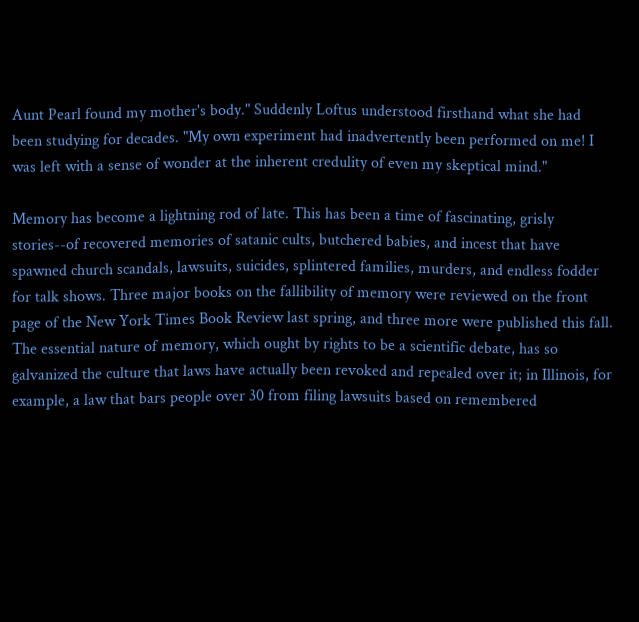Aunt Pearl found my mother's body." Suddenly Loftus understood firsthand what she had been studying for decades. "My own experiment had inadvertently been performed on me! I was left with a sense of wonder at the inherent credulity of even my skeptical mind."

Memory has become a lightning rod of late. This has been a time of fascinating, grisly stories--of recovered memories of satanic cults, butchered babies, and incest that have spawned church scandals, lawsuits, suicides, splintered families, murders, and endless fodder for talk shows. Three major books on the fallibility of memory were reviewed on the front page of the New York Times Book Review last spring, and three more were published this fall. The essential nature of memory, which ought by rights to be a scientific debate, has so galvanized the culture that laws have actually been revoked and repealed over it; in Illinois, for example, a law that bars people over 30 from filing lawsuits based on remembered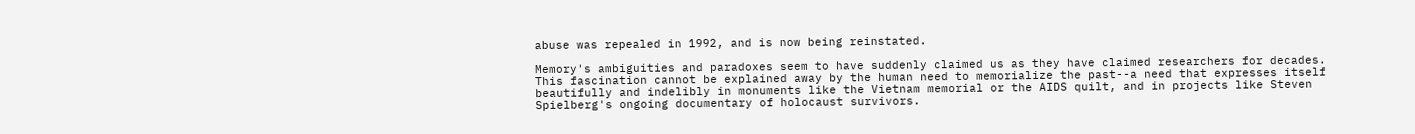abuse was repealed in 1992, and is now being reinstated.

Memory's ambiguities and paradoxes seem to have suddenly claimed us as they have claimed researchers for decades. This fascination cannot be explained away by the human need to memorialize the past--a need that expresses itself beautifully and indelibly in monuments like the Vietnam memorial or the AIDS quilt, and in projects like Steven Spielberg's ongoing documentary of holocaust survivors.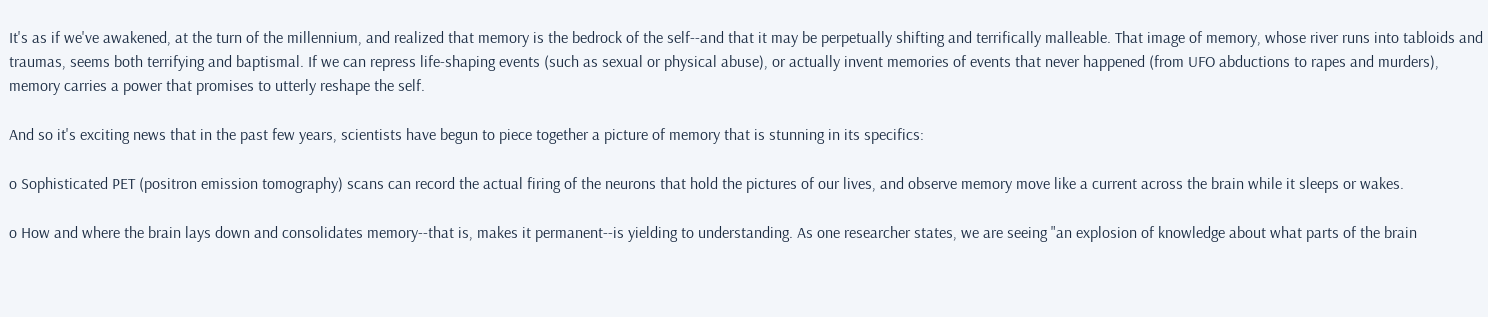It's as if we've awakened, at the turn of the millennium, and realized that memory is the bedrock of the self--and that it may be perpetually shifting and terrifically malleable. That image of memory, whose river runs into tabloids and traumas, seems both terrifying and baptismal. If we can repress life-shaping events (such as sexual or physical abuse), or actually invent memories of events that never happened (from UFO abductions to rapes and murders), memory carries a power that promises to utterly reshape the self.

And so it's exciting news that in the past few years, scientists have begun to piece together a picture of memory that is stunning in its specifics:

o Sophisticated PET (positron emission tomography) scans can record the actual firing of the neurons that hold the pictures of our lives, and observe memory move like a current across the brain while it sleeps or wakes.

o How and where the brain lays down and consolidates memory--that is, makes it permanent--is yielding to understanding. As one researcher states, we are seeing "an explosion of knowledge about what parts of the brain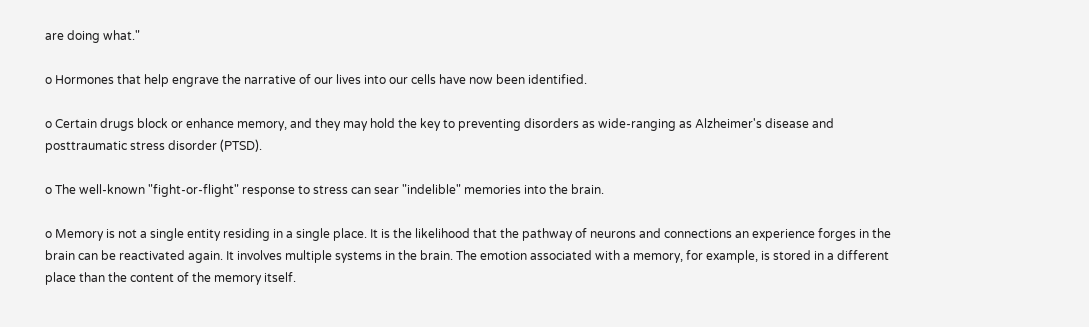are doing what."

o Hormones that help engrave the narrative of our lives into our cells have now been identified.

o Certain drugs block or enhance memory, and they may hold the key to preventing disorders as wide-ranging as Alzheimer's disease and posttraumatic stress disorder (PTSD).

o The well-known "fight-or-flight" response to stress can sear "indelible" memories into the brain.

o Memory is not a single entity residing in a single place. It is the likelihood that the pathway of neurons and connections an experience forges in the brain can be reactivated again. It involves multiple systems in the brain. The emotion associated with a memory, for example, is stored in a different place than the content of the memory itself.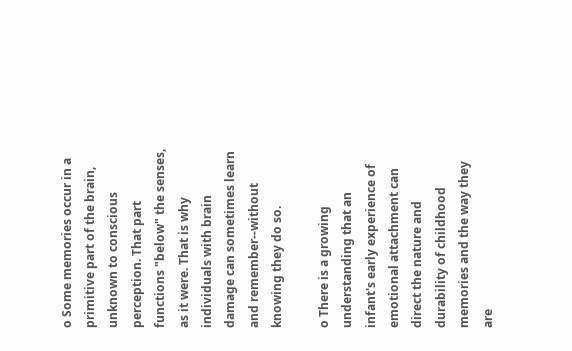o Some memories occur in a primitive part of the brain, unknown to conscious perception. That part functions "below" the senses, as it were. That is why individuals with brain damage can sometimes learn and remember--without knowing they do so.

o There is a growing understanding that an infant's early experience of emotional attachment can direct the nature and durability of childhood memories and the way they are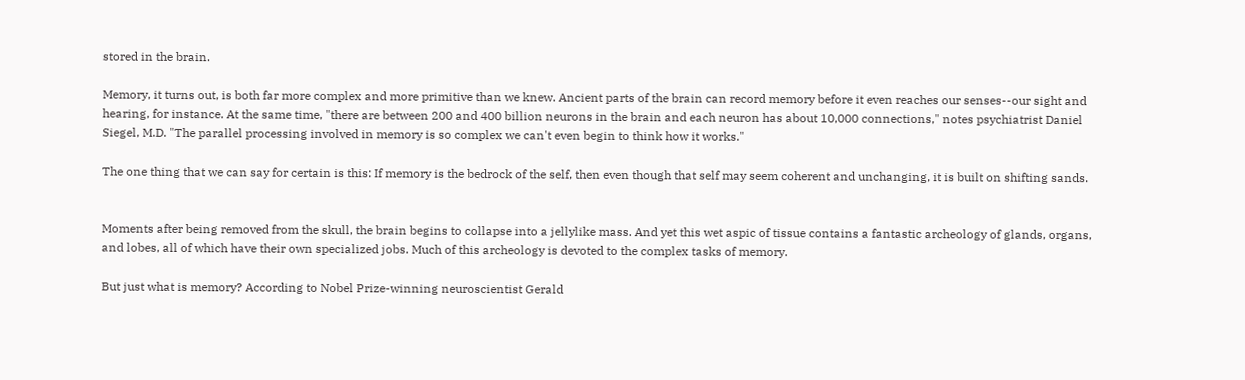stored in the brain.

Memory, it turns out, is both far more complex and more primitive than we knew. Ancient parts of the brain can record memory before it even reaches our senses--our sight and hearing, for instance. At the same time, "there are between 200 and 400 billion neurons in the brain and each neuron has about 10,000 connections," notes psychiatrist Daniel Siegel, M.D. "The parallel processing involved in memory is so complex we can't even begin to think how it works."

The one thing that we can say for certain is this: If memory is the bedrock of the self, then even though that self may seem coherent and unchanging, it is built on shifting sands.


Moments after being removed from the skull, the brain begins to collapse into a jellylike mass. And yet this wet aspic of tissue contains a fantastic archeology of glands, organs, and lobes, all of which have their own specialized jobs. Much of this archeology is devoted to the complex tasks of memory.

But just what is memory? According to Nobel Prize-winning neuroscientist Gerald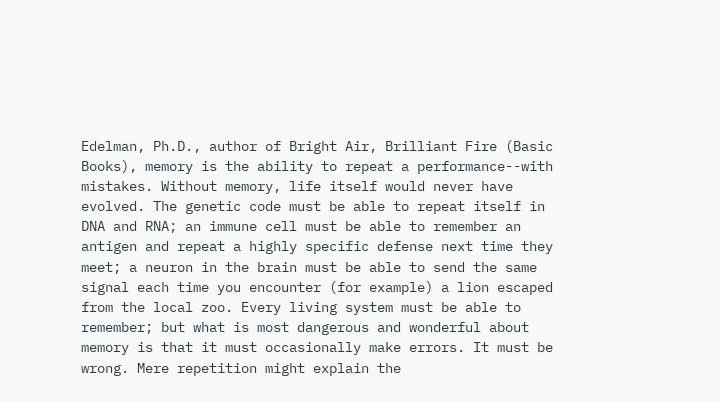Edelman, Ph.D., author of Bright Air, Brilliant Fire (Basic Books), memory is the ability to repeat a performance--with mistakes. Without memory, life itself would never have evolved. The genetic code must be able to repeat itself in DNA and RNA; an immune cell must be able to remember an antigen and repeat a highly specific defense next time they meet; a neuron in the brain must be able to send the same signal each time you encounter (for example) a lion escaped from the local zoo. Every living system must be able to remember; but what is most dangerous and wonderful about memory is that it must occasionally make errors. It must be wrong. Mere repetition might explain the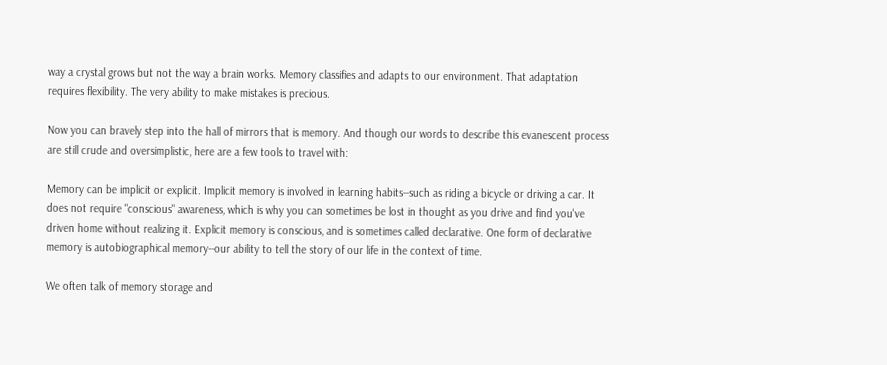way a crystal grows but not the way a brain works. Memory classifies and adapts to our environment. That adaptation requires flexibility. The very ability to make mistakes is precious.

Now you can bravely step into the hall of mirrors that is memory. And though our words to describe this evanescent process are still crude and oversimplistic, here are a few tools to travel with:

Memory can be implicit or explicit. Implicit memory is involved in learning habits--such as riding a bicycle or driving a car. It does not require "conscious" awareness, which is why you can sometimes be lost in thought as you drive and find you've driven home without realizing it. Explicit memory is conscious, and is sometimes called declarative. One form of declarative memory is autobiographical memory--our ability to tell the story of our life in the context of time.

We often talk of memory storage and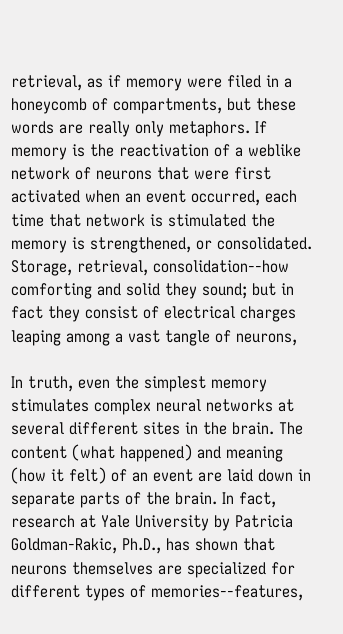retrieval, as if memory were filed in a honeycomb of compartments, but these words are really only metaphors. If memory is the reactivation of a weblike network of neurons that were first activated when an event occurred, each time that network is stimulated the memory is strengthened, or consolidated. Storage, retrieval, consolidation--how comforting and solid they sound; but in fact they consist of electrical charges leaping among a vast tangle of neurons,

In truth, even the simplest memory stimulates complex neural networks at several different sites in the brain. The content (what happened) and meaning (how it felt) of an event are laid down in separate parts of the brain. In fact, research at Yale University by Patricia Goldman-Rakic, Ph.D., has shown that neurons themselves are specialized for different types of memories--features,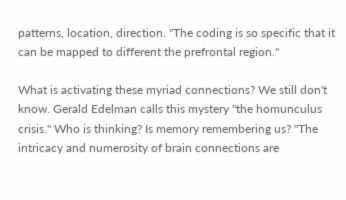patterns, location, direction. "The coding is so specific that it can be mapped to different the prefrontal region."

What is activating these myriad connections? We still don't know. Gerald Edelman calls this mystery "the homunculus crisis." Who is thinking? Is memory remembering us? "The intricacy and numerosity of brain connections are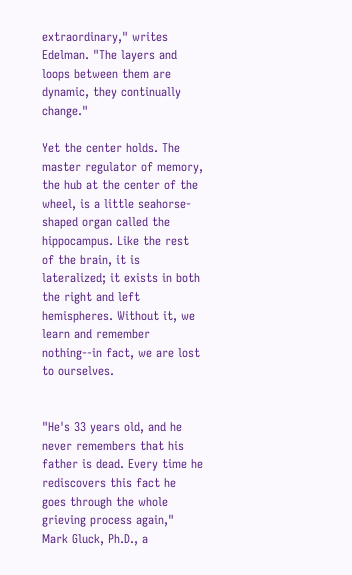extraordinary," writes Edelman. "The layers and loops between them are dynamic, they continually change."

Yet the center holds. The master regulator of memory, the hub at the center of the wheel, is a little seahorse-shaped organ called the hippocampus. Like the rest of the brain, it is lateralized; it exists in both the right and left hemispheres. Without it, we learn and remember nothing--in fact, we are lost to ourselves.


"He's 33 years old, and he never remembers that his father is dead. Every time he rediscovers this fact he goes through the whole grieving process again," Mark Gluck, Ph.D., a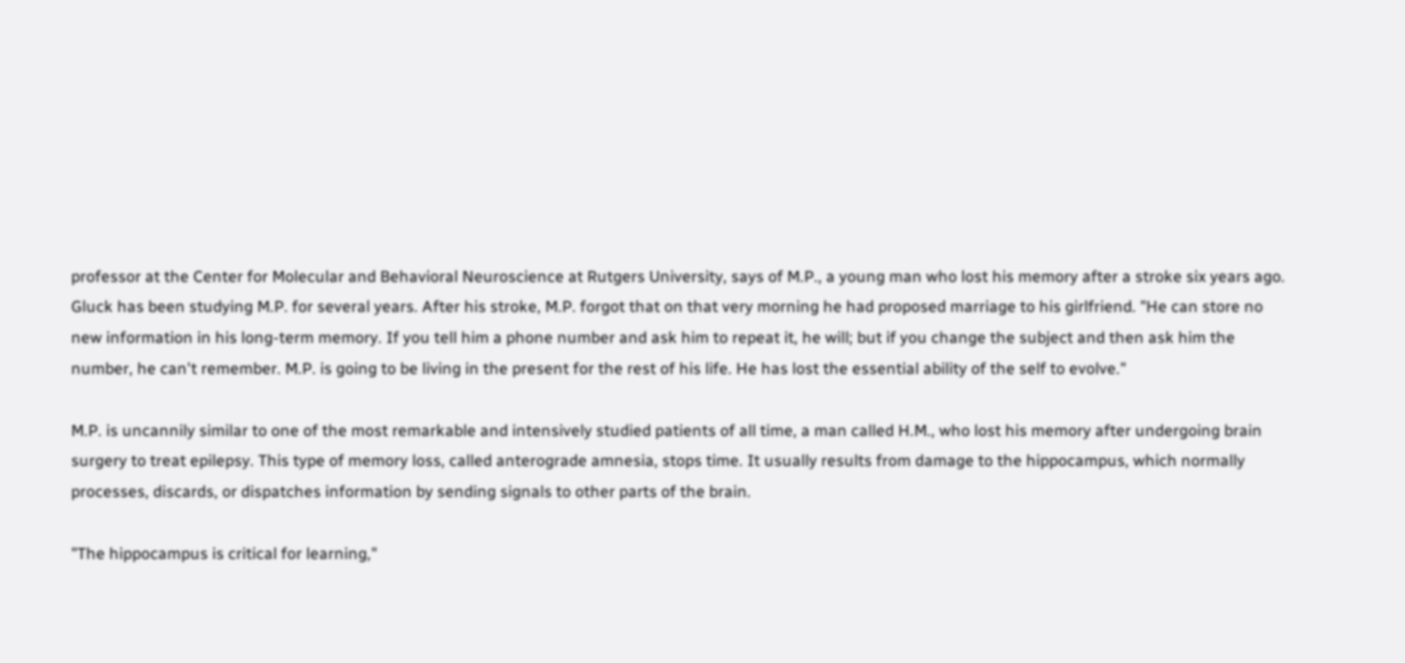professor at the Center for Molecular and Behavioral Neuroscience at Rutgers University, says of M.P., a young man who lost his memory after a stroke six years ago. Gluck has been studying M.P. for several years. After his stroke, M.P. forgot that on that very morning he had proposed marriage to his girlfriend. "He can store no new information in his long-term memory. If you tell him a phone number and ask him to repeat it, he will; but if you change the subject and then ask him the number, he can't remember. M.P. is going to be living in the present for the rest of his life. He has lost the essential ability of the self to evolve."

M.P. is uncannily similar to one of the most remarkable and intensively studied patients of all time, a man called H.M., who lost his memory after undergoing brain surgery to treat epilepsy. This type of memory loss, called anterograde amnesia, stops time. It usually results from damage to the hippocampus, which normally processes, discards, or dispatches information by sending signals to other parts of the brain.

"The hippocampus is critical for learning,"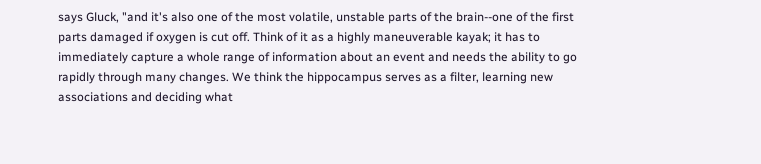says Gluck, "and it's also one of the most volatile, unstable parts of the brain--one of the first parts damaged if oxygen is cut off. Think of it as a highly maneuverable kayak; it has to immediately capture a whole range of information about an event and needs the ability to go rapidly through many changes. We think the hippocampus serves as a filter, learning new associations and deciding what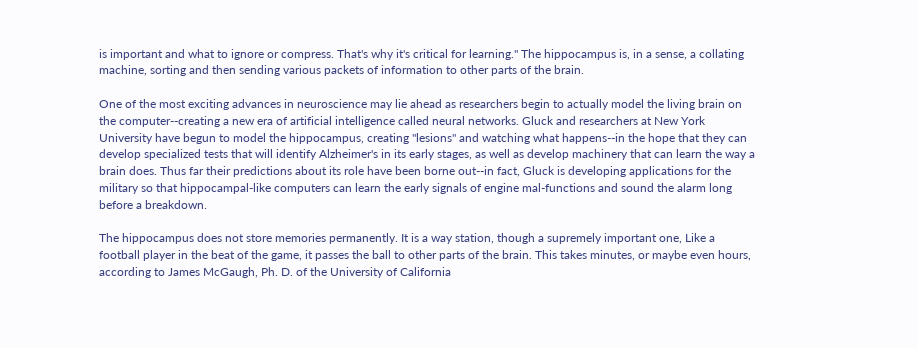is important and what to ignore or compress. That's why it's critical for learning." The hippocampus is, in a sense, a collating machine, sorting and then sending various packets of information to other parts of the brain.

One of the most exciting advances in neuroscience may lie ahead as researchers begin to actually model the living brain on the computer--creating a new era of artificial intelligence called neural networks. Gluck and researchers at New York University have begun to model the hippocampus, creating "lesions" and watching what happens--in the hope that they can develop specialized tests that will identify Alzheimer's in its early stages, as well as develop machinery that can learn the way a brain does. Thus far their predictions about its role have been borne out--in fact, Gluck is developing applications for the military so that hippocampal-like computers can learn the early signals of engine mal-functions and sound the alarm long before a breakdown.

The hippocampus does not store memories permanently. It is a way station, though a supremely important one, Like a football player in the beat of the game, it passes the ball to other parts of the brain. This takes minutes, or maybe even hours, according to James McGaugh, Ph. D. of the University of California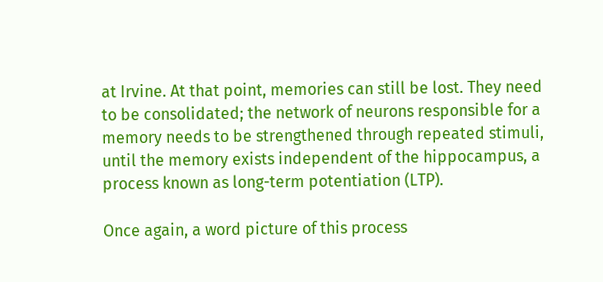at Irvine. At that point, memories can still be lost. They need to be consolidated; the network of neurons responsible for a memory needs to be strengthened through repeated stimuli, until the memory exists independent of the hippocampus, a process known as long-term potentiation (LTP).

Once again, a word picture of this process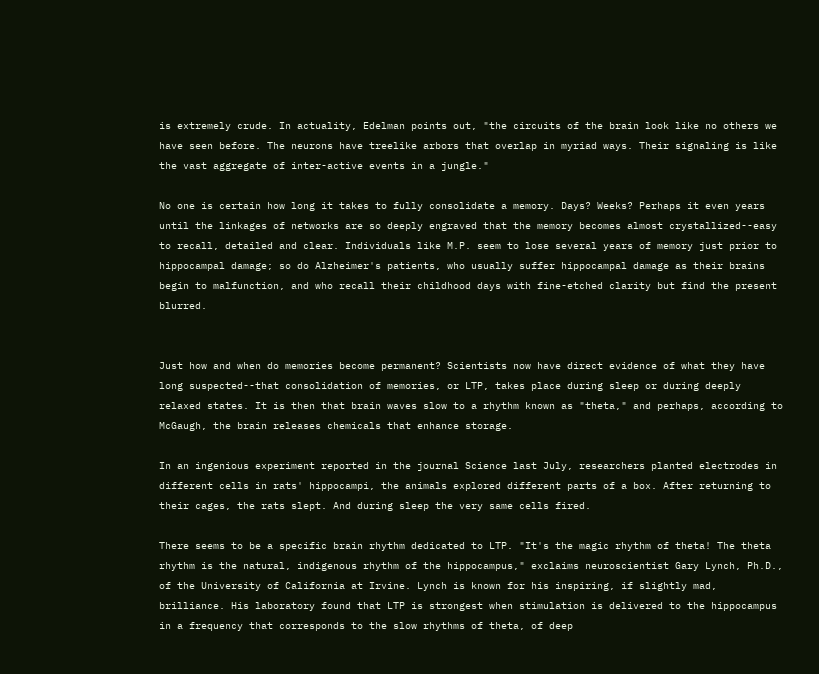is extremely crude. In actuality, Edelman points out, "the circuits of the brain look like no others we have seen before. The neurons have treelike arbors that overlap in myriad ways. Their signaling is like the vast aggregate of inter-active events in a jungle."

No one is certain how long it takes to fully consolidate a memory. Days? Weeks? Perhaps it even years until the linkages of networks are so deeply engraved that the memory becomes almost crystallized--easy to recall, detailed and clear. Individuals like M.P. seem to lose several years of memory just prior to hippocampal damage; so do Alzheimer's patients, who usually suffer hippocampal damage as their brains begin to malfunction, and who recall their childhood days with fine-etched clarity but find the present blurred.


Just how and when do memories become permanent? Scientists now have direct evidence of what they have long suspected--that consolidation of memories, or LTP, takes place during sleep or during deeply relaxed states. It is then that brain waves slow to a rhythm known as "theta," and perhaps, according to McGaugh, the brain releases chemicals that enhance storage.

In an ingenious experiment reported in the journal Science last July, researchers planted electrodes in different cells in rats' hippocampi, the animals explored different parts of a box. After returning to their cages, the rats slept. And during sleep the very same cells fired.

There seems to be a specific brain rhythm dedicated to LTP. "It's the magic rhythm of theta! The theta rhythm is the natural, indigenous rhythm of the hippocampus," exclaims neuroscientist Gary Lynch, Ph.D., of the University of California at Irvine. Lynch is known for his inspiring, if slightly mad, brilliance. His laboratory found that LTP is strongest when stimulation is delivered to the hippocampus in a frequency that corresponds to the slow rhythms of theta, of deep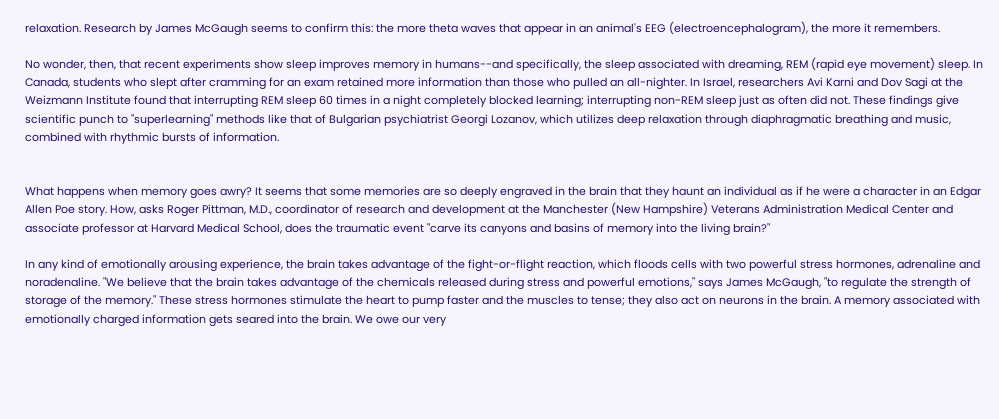relaxation. Research by James McGaugh seems to confirm this: the more theta waves that appear in an animal's EEG (electroencephalogram), the more it remembers.

No wonder, then, that recent experiments show sleep improves memory in humans--and specifically, the sleep associated with dreaming, REM (rapid eye movement) sleep. In Canada, students who slept after cramming for an exam retained more information than those who pulled an all-nighter. In Israel, researchers Avi Karni and Dov Sagi at the Weizmann Institute found that interrupting REM sleep 60 times in a night completely blocked learning; interrupting non-REM sleep just as often did not. These findings give scientific punch to "superlearning" methods like that of Bulgarian psychiatrist Georgi Lozanov, which utilizes deep relaxation through diaphragmatic breathing and music, combined with rhythmic bursts of information.


What happens when memory goes awry? It seems that some memories are so deeply engraved in the brain that they haunt an individual as if he were a character in an Edgar Allen Poe story. How, asks Roger Pittman, M.D., coordinator of research and development at the Manchester (New Hampshire) Veterans Administration Medical Center and associate professor at Harvard Medical School, does the traumatic event "carve its canyons and basins of memory into the living brain?"

In any kind of emotionally arousing experience, the brain takes advantage of the fight-or-flight reaction, which floods cells with two powerful stress hormones, adrenaline and noradenaline. "We believe that the brain takes advantage of the chemicals released during stress and powerful emotions," says James McGaugh, "to regulate the strength of storage of the memory." These stress hormones stimulate the heart to pump faster and the muscles to tense; they also act on neurons in the brain. A memory associated with emotionally charged information gets seared into the brain. We owe our very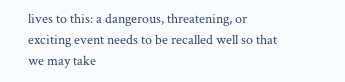lives to this: a dangerous, threatening, or exciting event needs to be recalled well so that we may take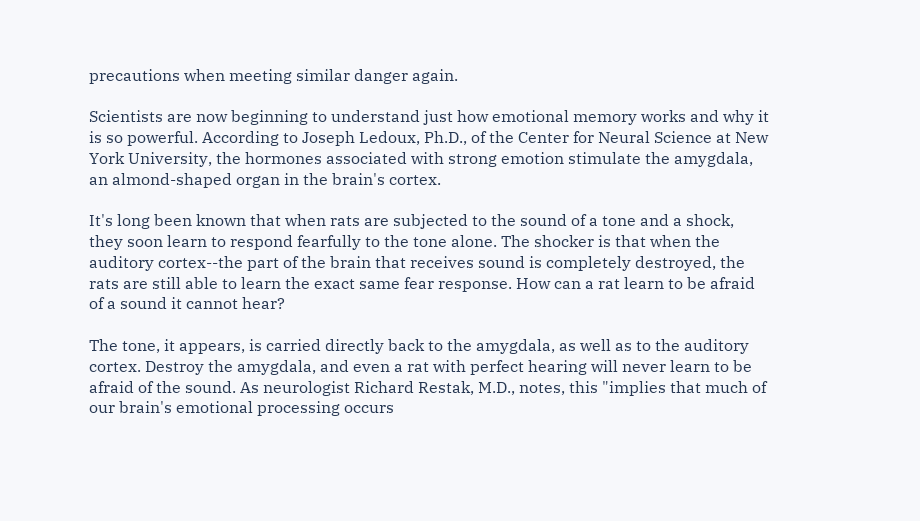precautions when meeting similar danger again.

Scientists are now beginning to understand just how emotional memory works and why it is so powerful. According to Joseph Ledoux, Ph.D., of the Center for Neural Science at New York University, the hormones associated with strong emotion stimulate the amygdala, an almond-shaped organ in the brain's cortex.

It's long been known that when rats are subjected to the sound of a tone and a shock, they soon learn to respond fearfully to the tone alone. The shocker is that when the auditory cortex--the part of the brain that receives sound is completely destroyed, the rats are still able to learn the exact same fear response. How can a rat learn to be afraid of a sound it cannot hear?

The tone, it appears, is carried directly back to the amygdala, as well as to the auditory cortex. Destroy the amygdala, and even a rat with perfect hearing will never learn to be afraid of the sound. As neurologist Richard Restak, M.D., notes, this "implies that much of our brain's emotional processing occurs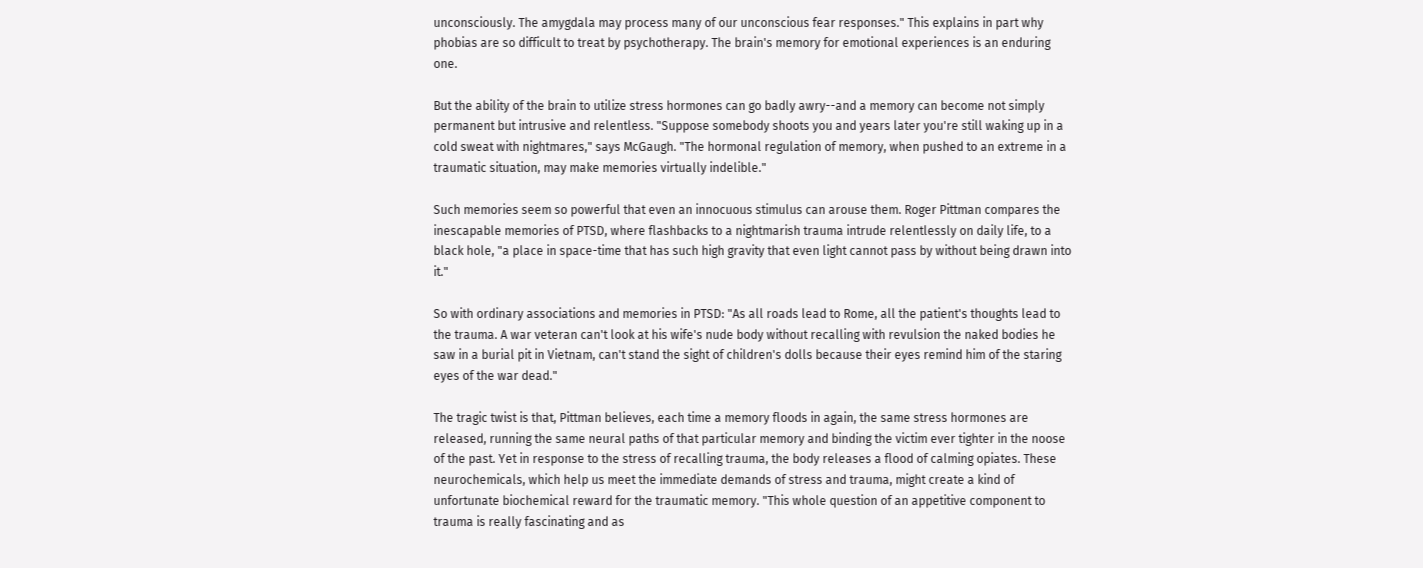unconsciously. The amygdala may process many of our unconscious fear responses." This explains in part why phobias are so difficult to treat by psychotherapy. The brain's memory for emotional experiences is an enduring one.

But the ability of the brain to utilize stress hormones can go badly awry--and a memory can become not simply permanent but intrusive and relentless. "Suppose somebody shoots you and years later you're still waking up in a cold sweat with nightmares," says McGaugh. "The hormonal regulation of memory, when pushed to an extreme in a traumatic situation, may make memories virtually indelible."

Such memories seem so powerful that even an innocuous stimulus can arouse them. Roger Pittman compares the inescapable memories of PTSD, where flashbacks to a nightmarish trauma intrude relentlessly on daily life, to a black hole, "a place in space-time that has such high gravity that even light cannot pass by without being drawn into it."

So with ordinary associations and memories in PTSD: "As all roads lead to Rome, all the patient's thoughts lead to the trauma. A war veteran can't look at his wife's nude body without recalling with revulsion the naked bodies he saw in a burial pit in Vietnam, can't stand the sight of children's dolls because their eyes remind him of the staring eyes of the war dead."

The tragic twist is that, Pittman believes, each time a memory floods in again, the same stress hormones are released, running the same neural paths of that particular memory and binding the victim ever tighter in the noose of the past. Yet in response to the stress of recalling trauma, the body releases a flood of calming opiates. These neurochemicals, which help us meet the immediate demands of stress and trauma, might create a kind of unfortunate biochemical reward for the traumatic memory. "This whole question of an appetitive component to trauma is really fascinating and as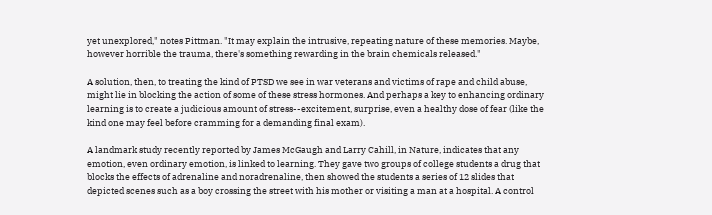yet unexplored," notes Pittman. "It may explain the intrusive, repeating nature of these memories. Maybe, however horrible the trauma, there's something rewarding in the brain chemicals released."

A solution, then, to treating the kind of PTSD we see in war veterans and victims of rape and child abuse, might lie in blocking the action of some of these stress hormones. And perhaps a key to enhancing ordinary learning is to create a judicious amount of stress--excitement, surprise, even a healthy dose of fear (like the kind one may feel before cramming for a demanding final exam).

A landmark study recently reported by James McGaugh and Larry Cahill, in Nature, indicates that any emotion, even ordinary emotion, is linked to learning. They gave two groups of college students a drug that blocks the effects of adrenaline and noradrenaline, then showed the students a series of 12 slides that depicted scenes such as a boy crossing the street with his mother or visiting a man at a hospital. A control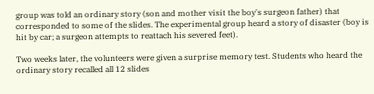group was told an ordinary story (son and mother visit the boy's surgeon father) that corresponded to some of the slides. The experimental group heard a story of disaster (boy is hit by car; a surgeon attempts to reattach his severed feet).

Two weeks later, the volunteers were given a surprise memory test. Students who heard the ordinary story recalled all 12 slides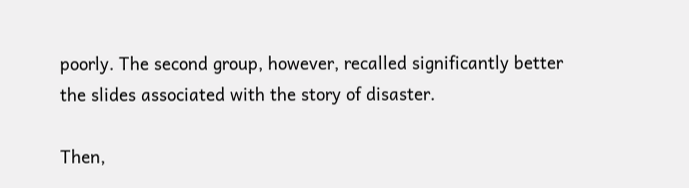poorly. The second group, however, recalled significantly better the slides associated with the story of disaster.

Then,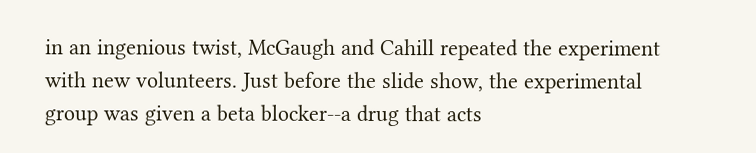in an ingenious twist, McGaugh and Cahill repeated the experiment with new volunteers. Just before the slide show, the experimental group was given a beta blocker--a drug that acts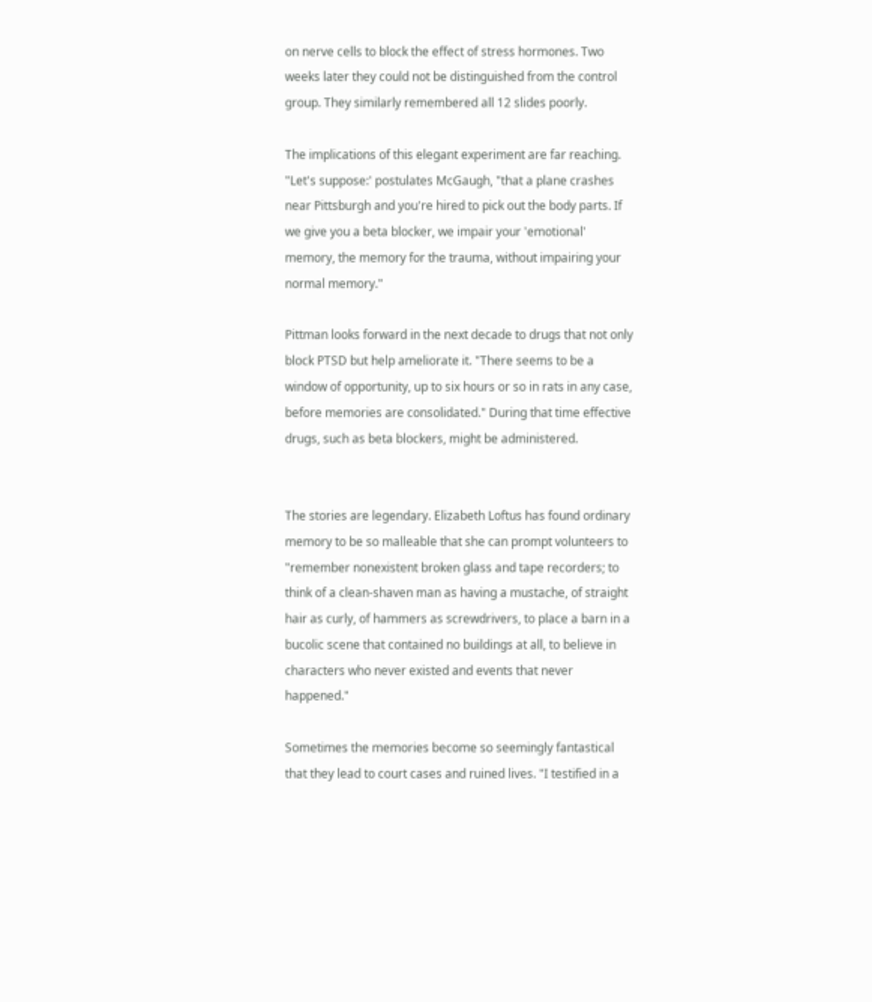on nerve cells to block the effect of stress hormones. Two weeks later they could not be distinguished from the control group. They similarly remembered all 12 slides poorly.

The implications of this elegant experiment are far reaching. "Let's suppose:' postulates McGaugh, "that a plane crashes near Pittsburgh and you're hired to pick out the body parts. If we give you a beta blocker, we impair your 'emotional' memory, the memory for the trauma, without impairing your normal memory."

Pittman looks forward in the next decade to drugs that not only block PTSD but help ameliorate it. "There seems to be a window of opportunity, up to six hours or so in rats in any case, before memories are consolidated." During that time effective drugs, such as beta blockers, might be administered.


The stories are legendary. Elizabeth Loftus has found ordinary memory to be so malleable that she can prompt volunteers to "remember nonexistent broken glass and tape recorders; to think of a clean-shaven man as having a mustache, of straight hair as curly, of hammers as screwdrivers, to place a barn in a bucolic scene that contained no buildings at all, to believe in characters who never existed and events that never happened."

Sometimes the memories become so seemingly fantastical that they lead to court cases and ruined lives. "I testified in a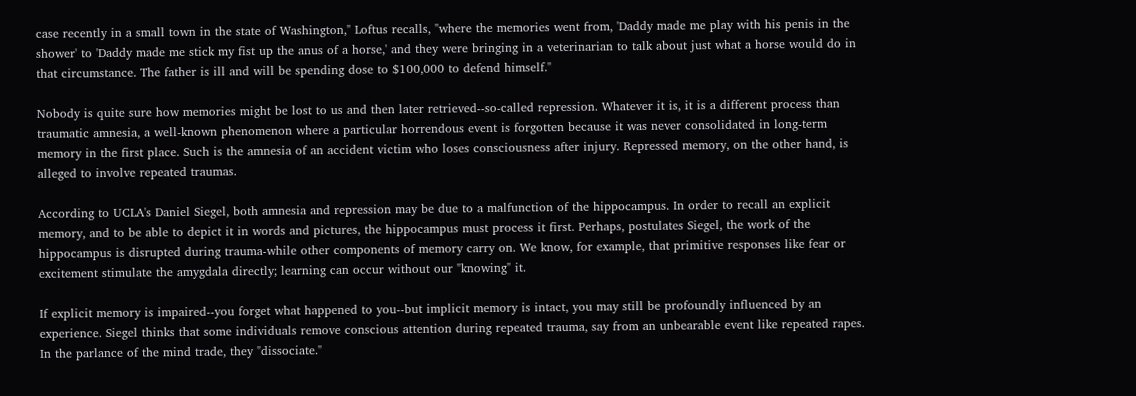case recently in a small town in the state of Washington," Loftus recalls, "where the memories went from, 'Daddy made me play with his penis in the shower' to 'Daddy made me stick my fist up the anus of a horse,' and they were bringing in a veterinarian to talk about just what a horse would do in that circumstance. The father is ill and will be spending dose to $100,000 to defend himself."

Nobody is quite sure how memories might be lost to us and then later retrieved--so-called repression. Whatever it is, it is a different process than traumatic amnesia, a well-known phenomenon where a particular horrendous event is forgotten because it was never consolidated in long-term memory in the first place. Such is the amnesia of an accident victim who loses consciousness after injury. Repressed memory, on the other hand, is alleged to involve repeated traumas.

According to UCLA's Daniel Siegel, both amnesia and repression may be due to a malfunction of the hippocampus. In order to recall an explicit memory, and to be able to depict it in words and pictures, the hippocampus must process it first. Perhaps, postulates Siegel, the work of the hippocampus is disrupted during trauma-while other components of memory carry on. We know, for example, that primitive responses like fear or excitement stimulate the amygdala directly; learning can occur without our "knowing" it.

If explicit memory is impaired--you forget what happened to you--but implicit memory is intact, you may still be profoundly influenced by an experience. Siegel thinks that some individuals remove conscious attention during repeated trauma, say from an unbearable event like repeated rapes. In the parlance of the mind trade, they "dissociate."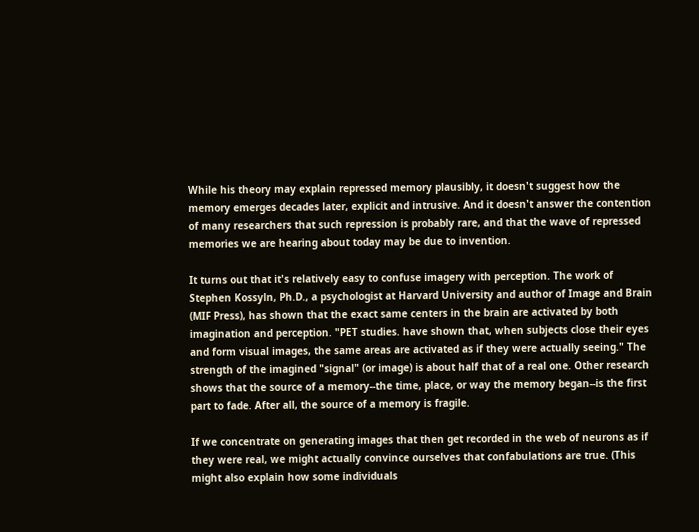While his theory may explain repressed memory plausibly, it doesn't suggest how the memory emerges decades later, explicit and intrusive. And it doesn't answer the contention of many researchers that such repression is probably rare, and that the wave of repressed memories we are hearing about today may be due to invention.

It turns out that it's relatively easy to confuse imagery with perception. The work of Stephen Kossyln, Ph.D., a psychologist at Harvard University and author of Image and Brain (MIF Press), has shown that the exact same centers in the brain are activated by both imagination and perception. "PET studies. have shown that, when subjects close their eyes and form visual images, the same areas are activated as if they were actually seeing." The strength of the imagined "signal" (or image) is about half that of a real one. Other research shows that the source of a memory--the time, place, or way the memory began--is the first part to fade. After all, the source of a memory is fragile.

If we concentrate on generating images that then get recorded in the web of neurons as if they were real, we might actually convince ourselves that confabulations are true. (This might also explain how some individuals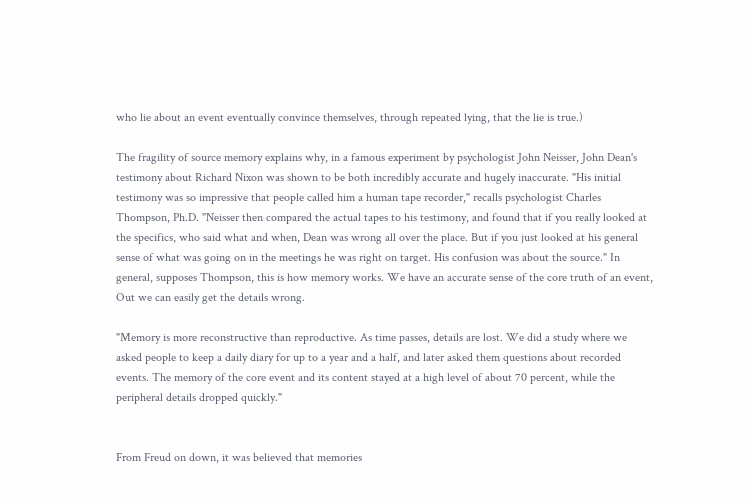who lie about an event eventually convince themselves, through repeated lying, that the lie is true.)

The fragility of source memory explains why, in a famous experiment by psychologist John Neisser, John Dean's testimony about Richard Nixon was shown to be both incredibly accurate and hugely inaccurate. "His initial testimony was so impressive that people called him a human tape recorder," recalls psychologist Charles Thompson, Ph.D. "Neisser then compared the actual tapes to his testimony, and found that if you really looked at the specifics, who said what and when, Dean was wrong all over the place. But if you just looked at his general sense of what was going on in the meetings he was right on target. His confusion was about the source." In general, supposes Thompson, this is how memory works. We have an accurate sense of the core truth of an event, Out we can easily get the details wrong.

"Memory is more reconstructive than reproductive. As time passes, details are lost. We did a study where we asked people to keep a daily diary for up to a year and a half, and later asked them questions about recorded events. The memory of the core event and its content stayed at a high level of about 70 percent, while the peripheral details dropped quickly."


From Freud on down, it was believed that memories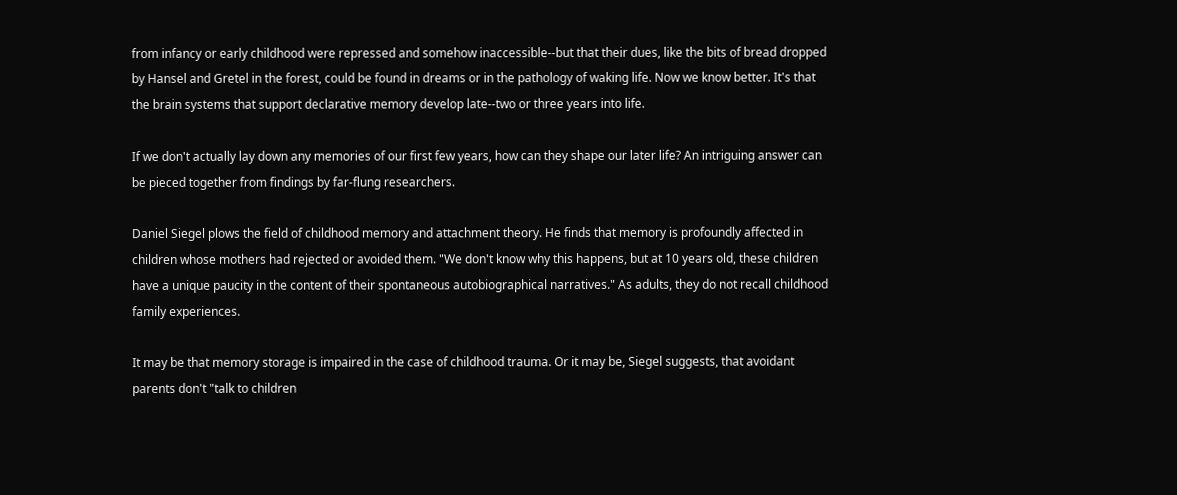from infancy or early childhood were repressed and somehow inaccessible--but that their dues, like the bits of bread dropped by Hansel and Gretel in the forest, could be found in dreams or in the pathology of waking life. Now we know better. It's that the brain systems that support declarative memory develop late--two or three years into life.

If we don't actually lay down any memories of our first few years, how can they shape our later life? An intriguing answer can be pieced together from findings by far-flung researchers.

Daniel Siegel plows the field of childhood memory and attachment theory. He finds that memory is profoundly affected in children whose mothers had rejected or avoided them. "We don't know why this happens, but at 10 years old, these children have a unique paucity in the content of their spontaneous autobiographical narratives." As adults, they do not recall childhood family experiences.

It may be that memory storage is impaired in the case of childhood trauma. Or it may be, Siegel suggests, that avoidant parents don't "talk to children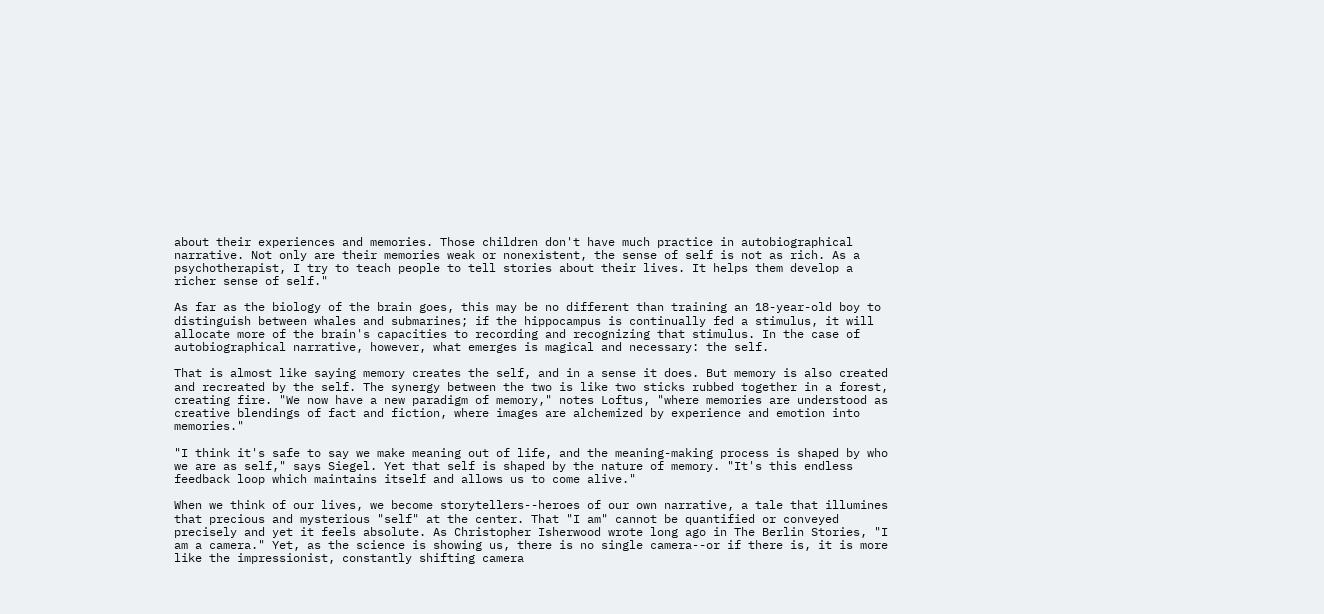about their experiences and memories. Those children don't have much practice in autobiographical narrative. Not only are their memories weak or nonexistent, the sense of self is not as rich. As a psychotherapist, I try to teach people to tell stories about their lives. It helps them develop a richer sense of self."

As far as the biology of the brain goes, this may be no different than training an 18-year-old boy to distinguish between whales and submarines; if the hippocampus is continually fed a stimulus, it will allocate more of the brain's capacities to recording and recognizing that stimulus. In the case of autobiographical narrative, however, what emerges is magical and necessary: the self.

That is almost like saying memory creates the self, and in a sense it does. But memory is also created and recreated by the self. The synergy between the two is like two sticks rubbed together in a forest, creating fire. "We now have a new paradigm of memory," notes Loftus, "where memories are understood as creative blendings of fact and fiction, where images are alchemized by experience and emotion into memories."

"I think it's safe to say we make meaning out of life, and the meaning-making process is shaped by who we are as self," says Siegel. Yet that self is shaped by the nature of memory. "It's this endless feedback loop which maintains itself and allows us to come alive."

When we think of our lives, we become storytellers--heroes of our own narrative, a tale that illumines that precious and mysterious "self" at the center. That "I am" cannot be quantified or conveyed precisely and yet it feels absolute. As Christopher Isherwood wrote long ago in The Berlin Stories, "I am a camera." Yet, as the science is showing us, there is no single camera--or if there is, it is more like the impressionist, constantly shifting camera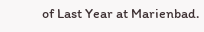of Last Year at Marienbad.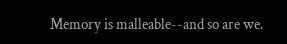Memory is malleable--and so are we.